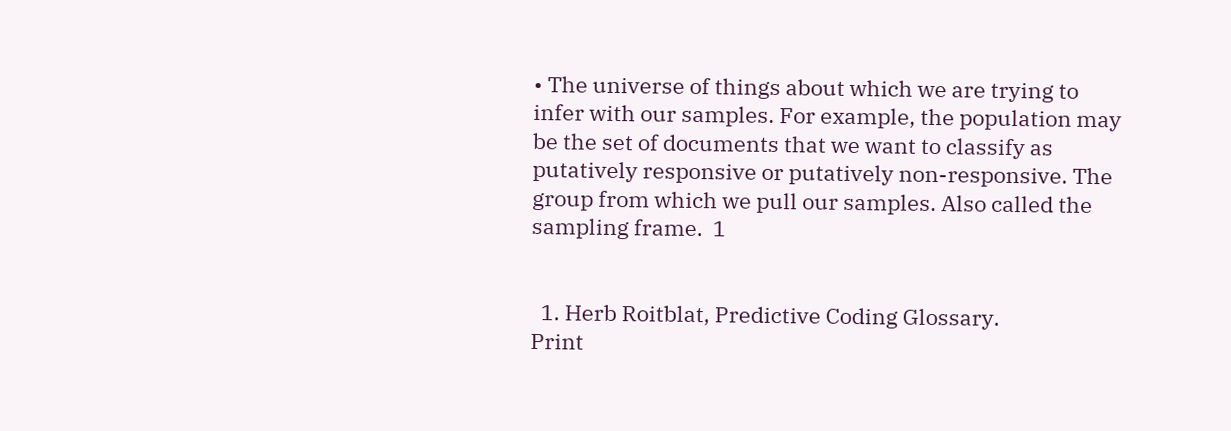• The universe of things about which we are trying to infer with our samples. For example, the population may be the set of documents that we want to classify as putatively responsive or putatively non-responsive. The group from which we pull our samples. Also called the sampling frame.  1


  1. Herb Roitblat, Predictive Coding Glossary.
Print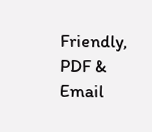Friendly, PDF & Email